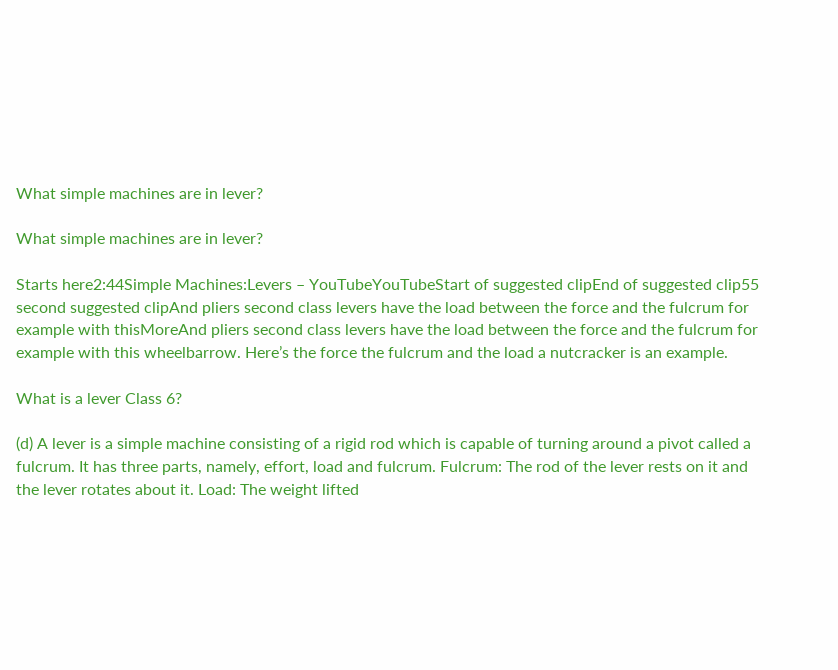What simple machines are in lever?

What simple machines are in lever?

Starts here2:44Simple Machines:Levers – YouTubeYouTubeStart of suggested clipEnd of suggested clip55 second suggested clipAnd pliers second class levers have the load between the force and the fulcrum for example with thisMoreAnd pliers second class levers have the load between the force and the fulcrum for example with this wheelbarrow. Here’s the force the fulcrum and the load a nutcracker is an example.

What is a lever Class 6?

(d) A lever is a simple machine consisting of a rigid rod which is capable of turning around a pivot called a fulcrum. It has three parts, namely, effort, load and fulcrum. Fulcrum: The rod of the lever rests on it and the lever rotates about it. Load: The weight lifted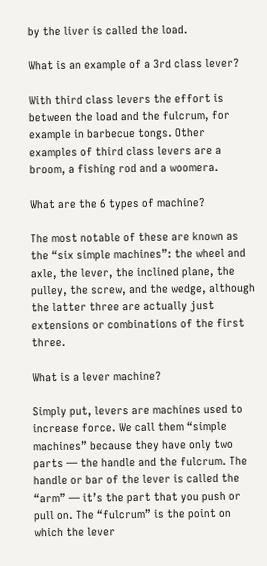by the liver is called the load.

What is an example of a 3rd class lever?

With third class levers the effort is between the load and the fulcrum, for example in barbecue tongs. Other examples of third class levers are a broom, a fishing rod and a woomera.

What are the 6 types of machine?

The most notable of these are known as the “six simple machines”: the wheel and axle, the lever, the inclined plane, the pulley, the screw, and the wedge, although the latter three are actually just extensions or combinations of the first three.

What is a lever machine?

Simply put, levers are machines used to increase force. We call them “simple machines” because they have only two parts — the handle and the fulcrum. The handle or bar of the lever is called the “arm” — it’s the part that you push or pull on. The “fulcrum” is the point on which the lever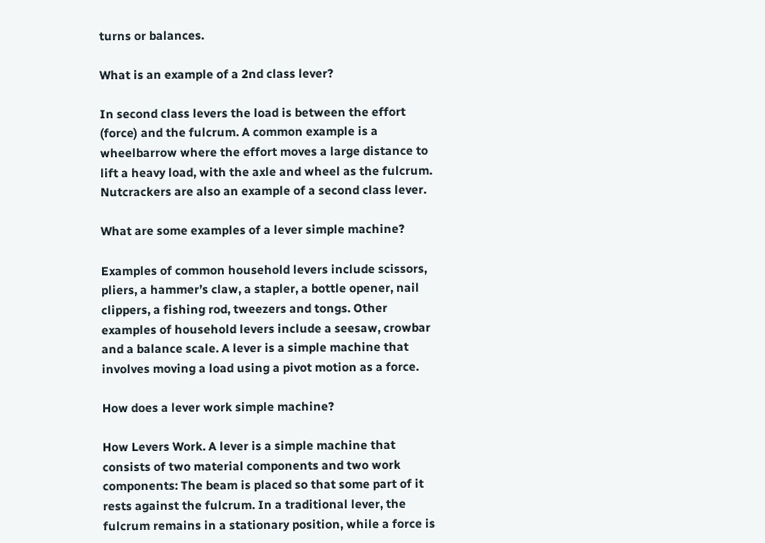turns or balances.

What is an example of a 2nd class lever?

In second class levers the load is between the effort (force) and the fulcrum. A common example is a wheelbarrow where the effort moves a large distance to lift a heavy load, with the axle and wheel as the fulcrum. Nutcrackers are also an example of a second class lever.

What are some examples of a lever simple machine?

Examples of common household levers include scissors, pliers, a hammer’s claw, a stapler, a bottle opener, nail clippers, a fishing rod, tweezers and tongs. Other examples of household levers include a seesaw, crowbar and a balance scale. A lever is a simple machine that involves moving a load using a pivot motion as a force.

How does a lever work simple machine?

How Levers Work. A lever is a simple machine that consists of two material components and two work components: The beam is placed so that some part of it rests against the fulcrum. In a traditional lever, the fulcrum remains in a stationary position, while a force is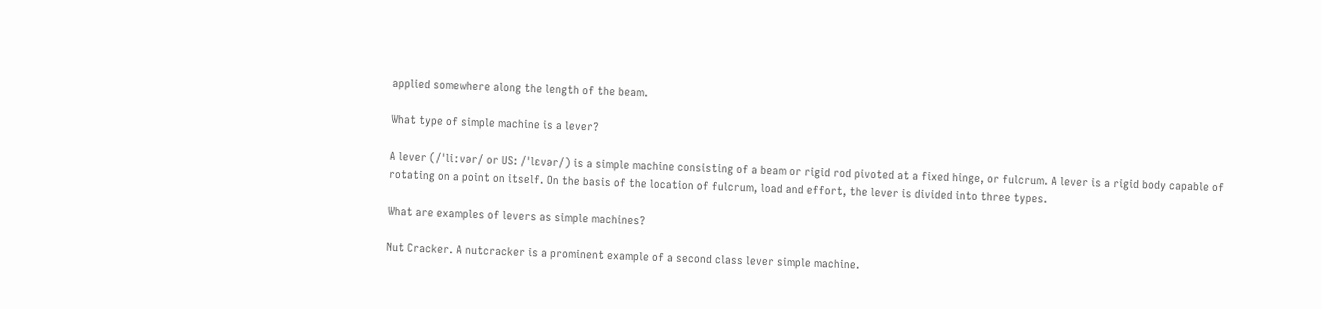applied somewhere along the length of the beam.

What type of simple machine is a lever?

A lever (/ˈliːvər/ or US: /ˈlɛvər/) is a simple machine consisting of a beam or rigid rod pivoted at a fixed hinge, or fulcrum. A lever is a rigid body capable of rotating on a point on itself. On the basis of the location of fulcrum, load and effort, the lever is divided into three types.

What are examples of levers as simple machines?

Nut Cracker. A nutcracker is a prominent example of a second class lever simple machine.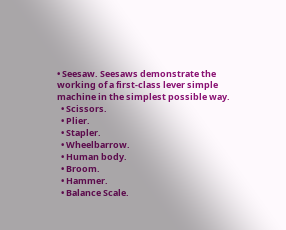• Seesaw. Seesaws demonstrate the working of a first-class lever simple machine in the simplest possible way.
  • Scissors.
  • Plier.
  • Stapler.
  • Wheelbarrow.
  • Human body.
  • Broom.
  • Hammer.
  • Balance Scale.